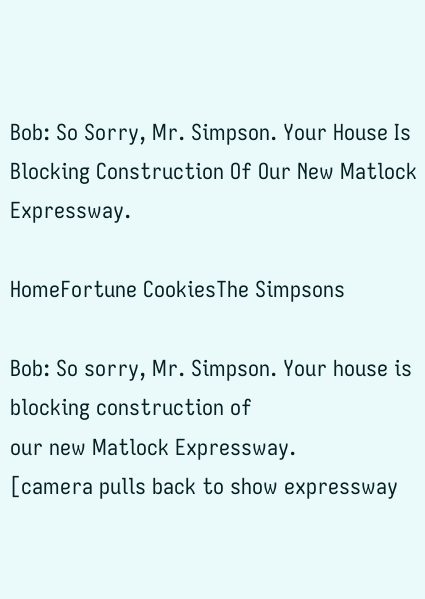Bob: So Sorry, Mr. Simpson. Your House Is Blocking Construction Of Our New Matlock Expressway.

HomeFortune CookiesThe Simpsons

Bob: So sorry, Mr. Simpson. Your house is blocking construction of
our new Matlock Expressway.
[camera pulls back to show expressway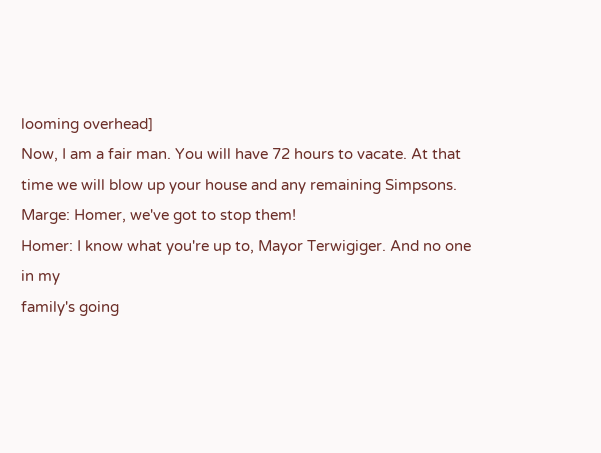looming overhead]
Now, I am a fair man. You will have 72 hours to vacate. At that
time we will blow up your house and any remaining Simpsons.
Marge: Homer, we've got to stop them!
Homer: I know what you're up to, Mayor Terwigiger. And no one in my
family's going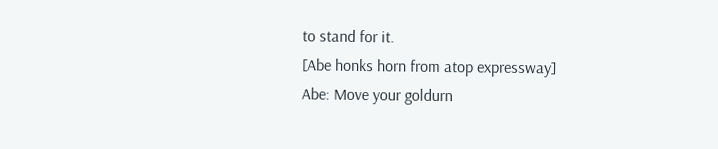to stand for it.
[Abe honks horn from atop expressway]
Abe: Move your goldurn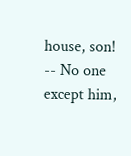house, son!
-- No one except him,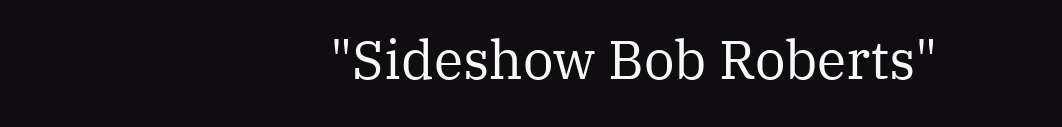"Sideshow Bob Roberts"